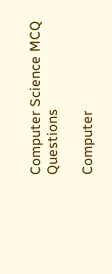Computer Science MCQ Questions

Computer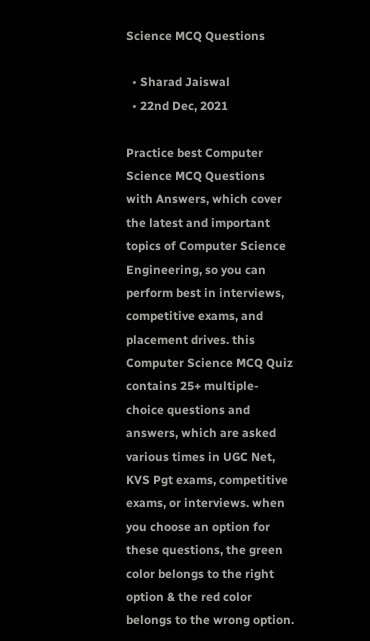Science MCQ Questions

  • Sharad Jaiswal
  • 22nd Dec, 2021

Practice best Computer Science MCQ Questions with Answers, which cover the latest and important topics of Computer Science Engineering, so you can perform best in interviews, competitive exams, and placement drives. this Computer Science MCQ Quiz contains 25+ multiple-choice questions and answers, which are asked various times in UGC Net, KVS Pgt exams, competitive exams, or interviews. when you choose an option for these questions, the green color belongs to the right option & the red color belongs to the wrong option.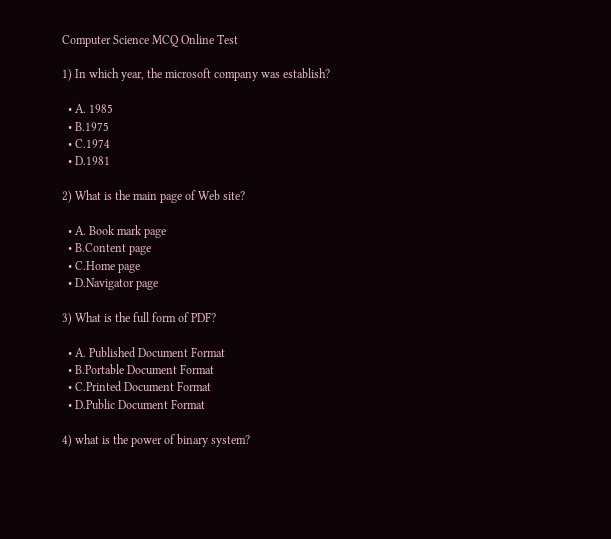Computer Science MCQ Online Test

1) In which year, the microsoft company was establish?

  • A. 1985
  • B.1975
  • C.1974
  • D.1981

2) What is the main page of Web site?

  • A. Book mark page
  • B.Content page
  • C.Home page
  • D.Navigator page

3) What is the full form of PDF?

  • A. Published Document Format
  • B.Portable Document Format
  • C.Printed Document Format
  • D.Public Document Format

4) what is the power of binary system?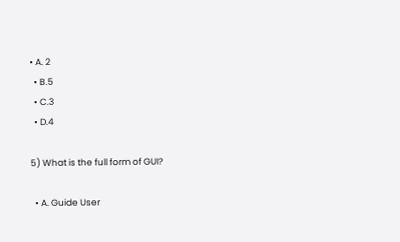• A. 2
  • B.5
  • C.3
  • D.4

5) What is the full form of GUI?

  • A. Guide User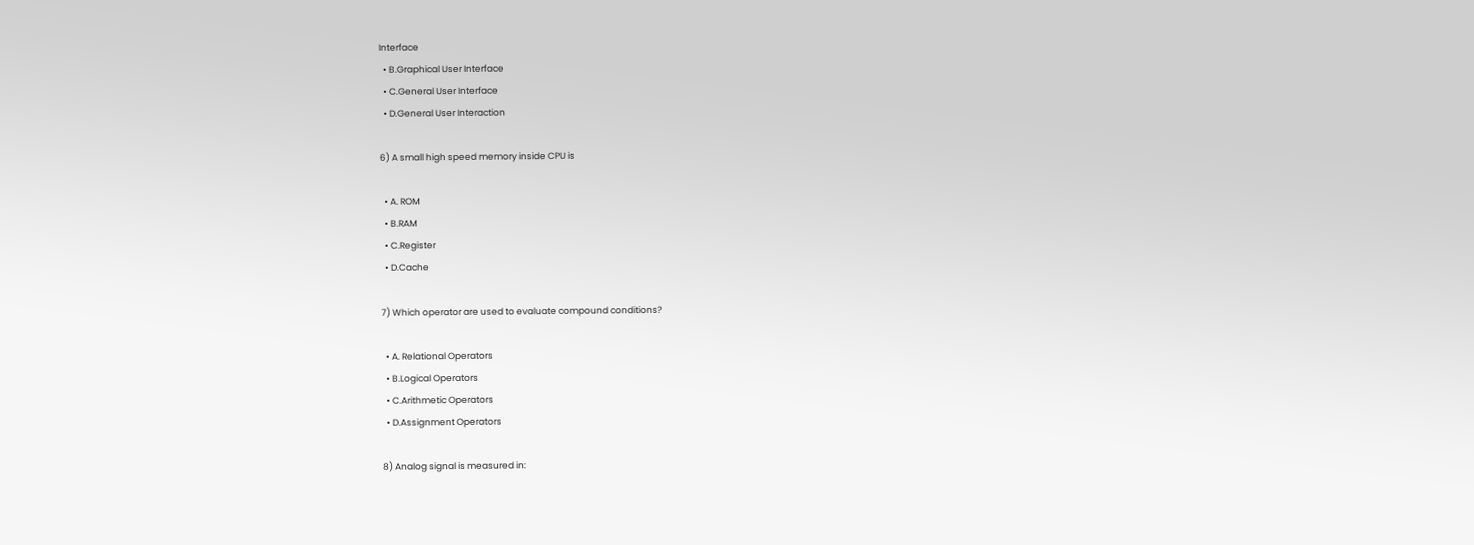Interface
  • B.Graphical User Interface
  • C.General User Interface
  • D.General User Interaction

6) A small high speed memory inside CPU is

  • A. ROM
  • B.RAM
  • C.Register
  • D.Cache

7) Which operator are used to evaluate compound conditions?

  • A. Relational Operators
  • B.Logical Operators
  • C.Arithmetic Operators
  • D.Assignment Operators

8) Analog signal is measured in: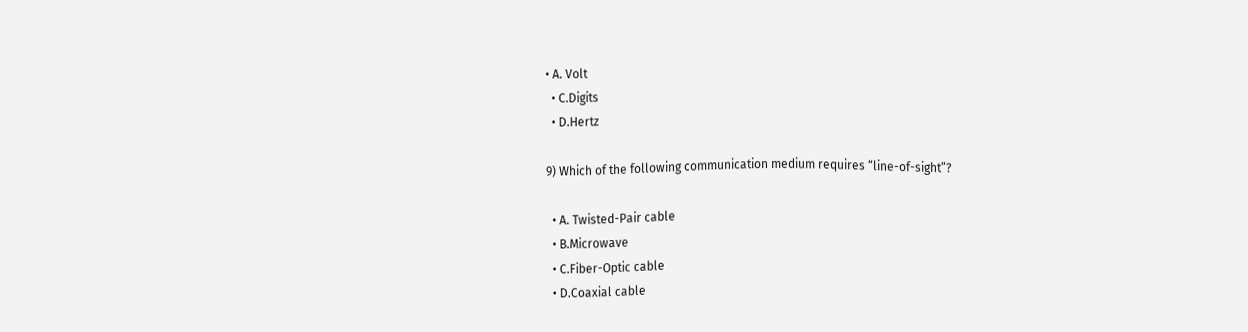• A. Volt
  • C.Digits
  • D.Hertz

9) Which of the following communication medium requires “line-of-sight”?

  • A. Twisted-Pair cable
  • B.Microwave
  • C.Fiber-Optic cable
  • D.Coaxial cable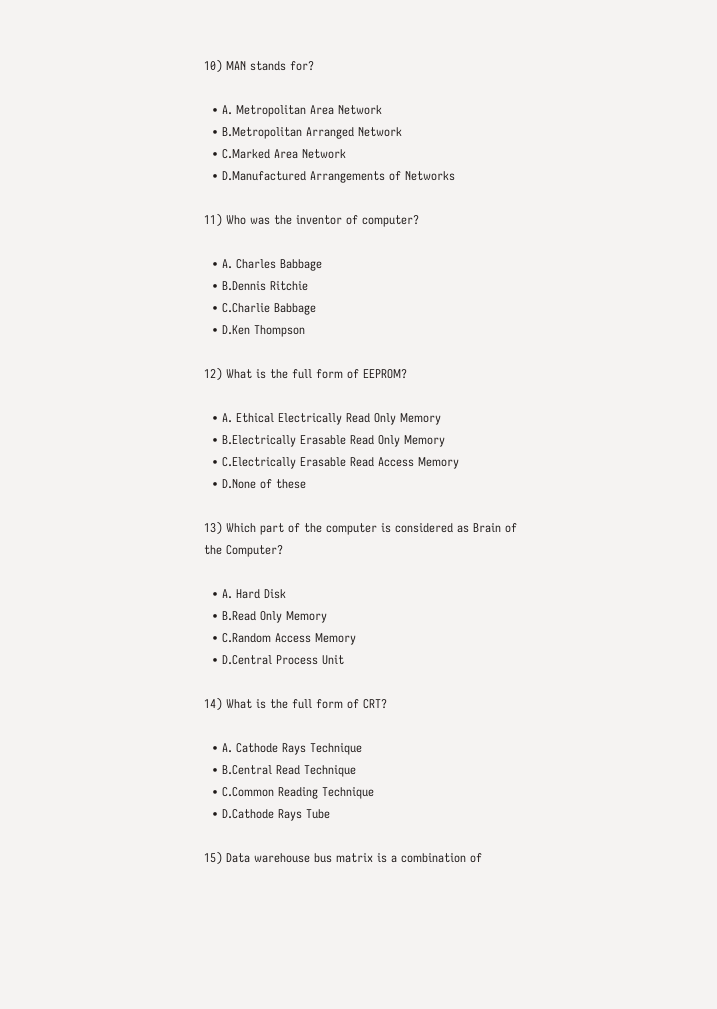10) MAN stands for?

  • A. Metropolitan Area Network
  • B.Metropolitan Arranged Network
  • C.Marked Area Network
  • D.Manufactured Arrangements of Networks

11) Who was the inventor of computer?

  • A. Charles Babbage
  • B.Dennis Ritchie
  • C.Charlie Babbage
  • D.Ken Thompson

12) What is the full form of EEPROM?

  • A. Ethical Electrically Read Only Memory
  • B.Electrically Erasable Read Only Memory
  • C.Electrically Erasable Read Access Memory
  • D.None of these

13) Which part of the computer is considered as Brain of the Computer?

  • A. Hard Disk
  • B.Read Only Memory
  • C.Random Access Memory
  • D.Central Process Unit

14) What is the full form of CRT?

  • A. Cathode Rays Technique
  • B.Central Read Technique
  • C.Common Reading Technique
  • D.Cathode Rays Tube

15) Data warehouse bus matrix is a combination of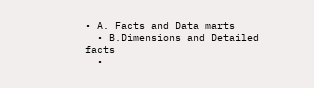• A. Facts and Data marts
  • B.Dimensions and Detailed facts
  •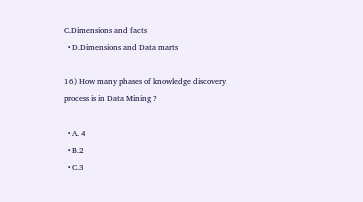C.Dimensions and facts
  • D.Dimensions and Data marts

16) How many phases of knowledge discovery process is in Data Mining ?

  • A. 4
  • B.2
  • C.3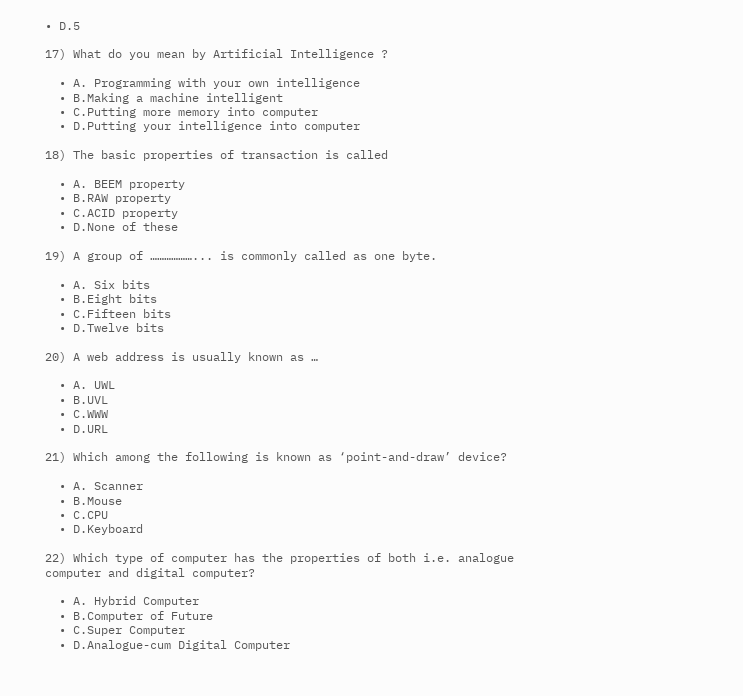• D.5

17) What do you mean by Artificial Intelligence ?

  • A. Programming with your own intelligence
  • B.Making a machine intelligent
  • C.Putting more memory into computer
  • D.Putting your intelligence into computer

18) The basic properties of transaction is called

  • A. BEEM property
  • B.RAW property
  • C.ACID property
  • D.None of these

19) A group of ………………... is commonly called as one byte.

  • A. Six bits
  • B.Eight bits
  • C.Fifteen bits
  • D.Twelve bits

20) A web address is usually known as …

  • A. UWL
  • B.UVL
  • C.WWW
  • D.URL

21) Which among the following is known as ‘point-and-draw’ device?

  • A. Scanner
  • B.Mouse
  • C.CPU
  • D.Keyboard

22) Which type of computer has the properties of both i.e. analogue computer and digital computer?

  • A. Hybrid Computer
  • B.Computer of Future
  • C.Super Computer
  • D.Analogue-cum Digital Computer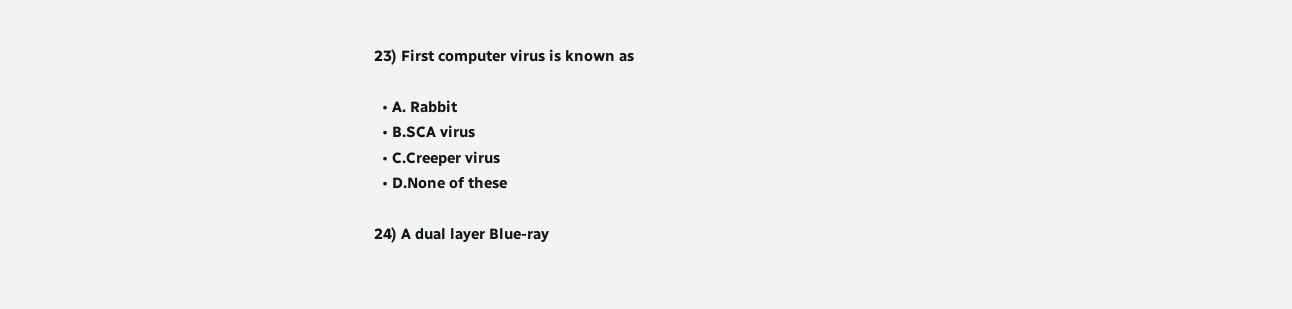23) First computer virus is known as

  • A. Rabbit
  • B.SCA virus
  • C.Creeper virus
  • D.None of these

24) A dual layer Blue-ray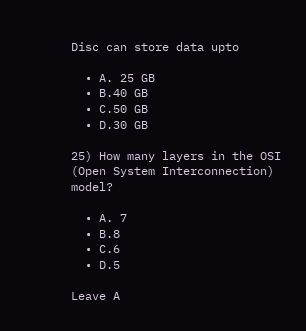Disc can store data upto

  • A. 25 GB
  • B.40 GB
  • C.50 GB
  • D.30 GB

25) How many layers in the OSI (Open System Interconnection) model?

  • A. 7
  • B.8
  • C.6
  • D.5

Leave A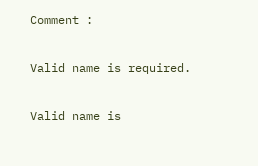Comment :

Valid name is required.

Valid name is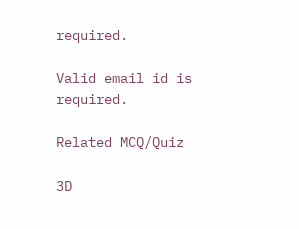required.

Valid email id is required.

Related MCQ/Quiz

3D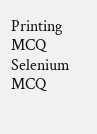Printing MCQ
Selenium MCQ